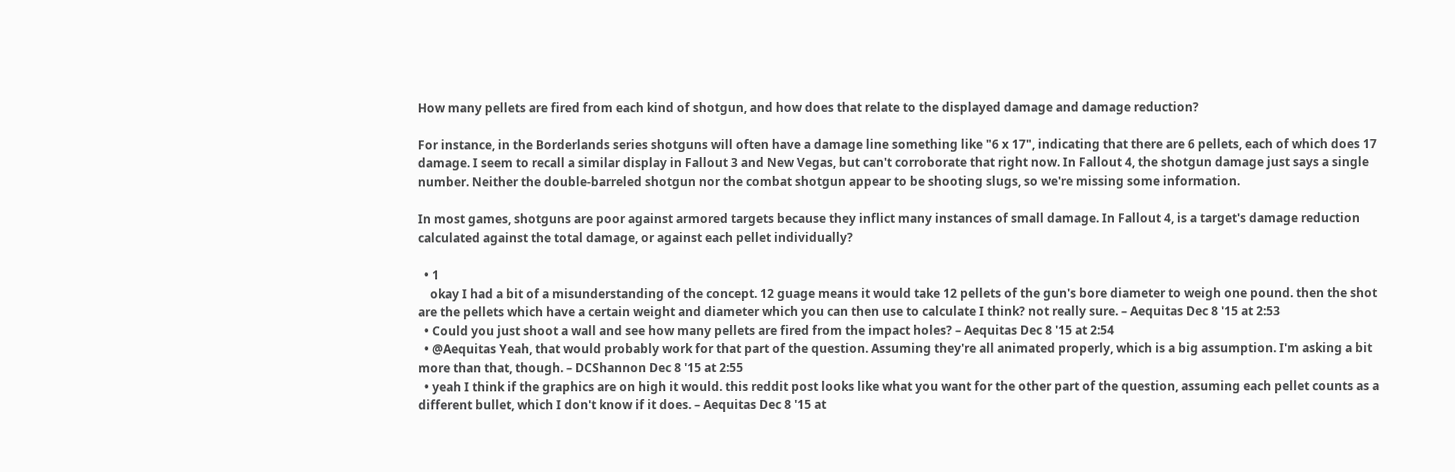How many pellets are fired from each kind of shotgun, and how does that relate to the displayed damage and damage reduction?

For instance, in the Borderlands series shotguns will often have a damage line something like "6 x 17", indicating that there are 6 pellets, each of which does 17 damage. I seem to recall a similar display in Fallout 3 and New Vegas, but can't corroborate that right now. In Fallout 4, the shotgun damage just says a single number. Neither the double-barreled shotgun nor the combat shotgun appear to be shooting slugs, so we're missing some information.

In most games, shotguns are poor against armored targets because they inflict many instances of small damage. In Fallout 4, is a target's damage reduction calculated against the total damage, or against each pellet individually?

  • 1
    okay I had a bit of a misunderstanding of the concept. 12 guage means it would take 12 pellets of the gun's bore diameter to weigh one pound. then the shot are the pellets which have a certain weight and diameter which you can then use to calculate I think? not really sure. – Aequitas Dec 8 '15 at 2:53
  • Could you just shoot a wall and see how many pellets are fired from the impact holes? – Aequitas Dec 8 '15 at 2:54
  • @Aequitas Yeah, that would probably work for that part of the question. Assuming they're all animated properly, which is a big assumption. I'm asking a bit more than that, though. – DCShannon Dec 8 '15 at 2:55
  • yeah I think if the graphics are on high it would. this reddit post looks like what you want for the other part of the question, assuming each pellet counts as a different bullet, which I don't know if it does. – Aequitas Dec 8 '15 at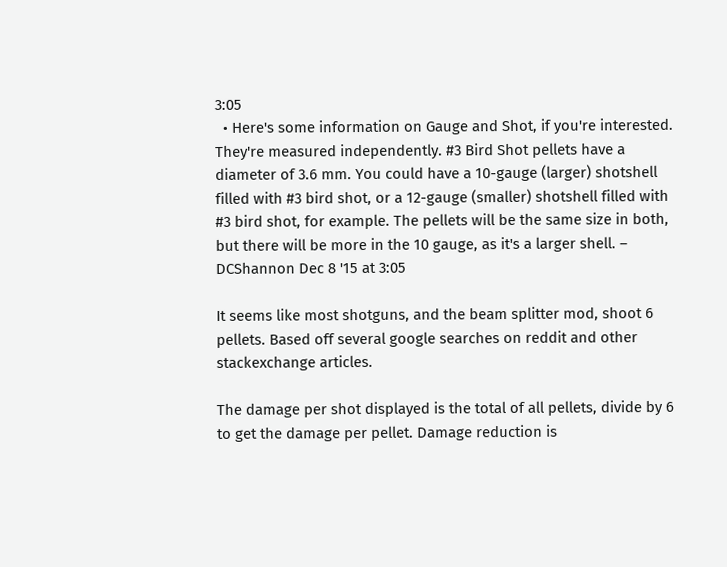3:05
  • Here's some information on Gauge and Shot, if you're interested. They're measured independently. #3 Bird Shot pellets have a diameter of 3.6 mm. You could have a 10-gauge (larger) shotshell filled with #3 bird shot, or a 12-gauge (smaller) shotshell filled with #3 bird shot, for example. The pellets will be the same size in both, but there will be more in the 10 gauge, as it's a larger shell. – DCShannon Dec 8 '15 at 3:05

It seems like most shotguns, and the beam splitter mod, shoot 6 pellets. Based off several google searches on reddit and other stackexchange articles.

The damage per shot displayed is the total of all pellets, divide by 6 to get the damage per pellet. Damage reduction is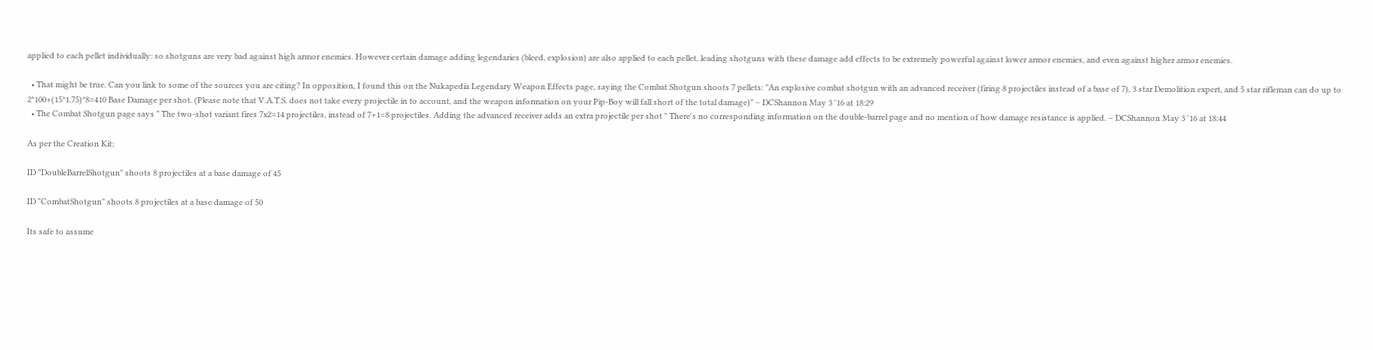applied to each pellet individually: so shotguns are very bad against high armor enemies. However certain damage adding legendaries (bleed, explosion) are also applied to each pellet, leading shotguns with these damage add effects to be extremely powerful against lower armor enemies, and even against higher armor enemies.

  • That might be true. Can you link to some of the sources you are citing? In opposition, I found this on the Nukapedia Legendary Weapon Effects page, saying the Combat Shotgun shoots 7 pellets: "An explosive combat shotgun with an advanced receiver (firing 8 projectiles instead of a base of 7), 3 star Demolition expert, and 5 star rifleman can do up to 2*100+(15*1.75)*8=410 Base Damage per shot. (Please note that V.A.T.S. does not take every projectile in to account, and the weapon information on your Pip-Boy will fall short of the total damage)" – DCShannon May 3 '16 at 18:29
  • The Combat Shotgun page says " The two-shot variant fires 7x2=14 projectiles, instead of 7+1=8 projectiles. Adding the advanced receiver adds an extra projectile per shot " There's no corresponding information on the double-barrel page and no mention of how damage resistance is applied. – DCShannon May 3 '16 at 18:44

As per the Creation Kit;

ID "DoubleBarrelShotgun" shoots 8 projectiles at a base damage of 45

ID "CombatShotgun" shoots 8 projectiles at a base damage of 50

Its safe to assume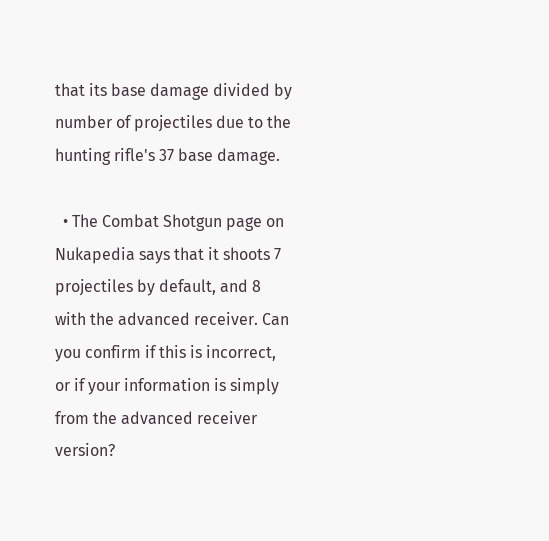that its base damage divided by number of projectiles due to the hunting rifle's 37 base damage.

  • The Combat Shotgun page on Nukapedia says that it shoots 7 projectiles by default, and 8 with the advanced receiver. Can you confirm if this is incorrect, or if your information is simply from the advanced receiver version?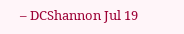– DCShannon Jul 19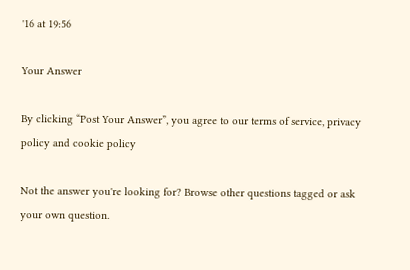'16 at 19:56

Your Answer

By clicking “Post Your Answer”, you agree to our terms of service, privacy policy and cookie policy

Not the answer you're looking for? Browse other questions tagged or ask your own question.